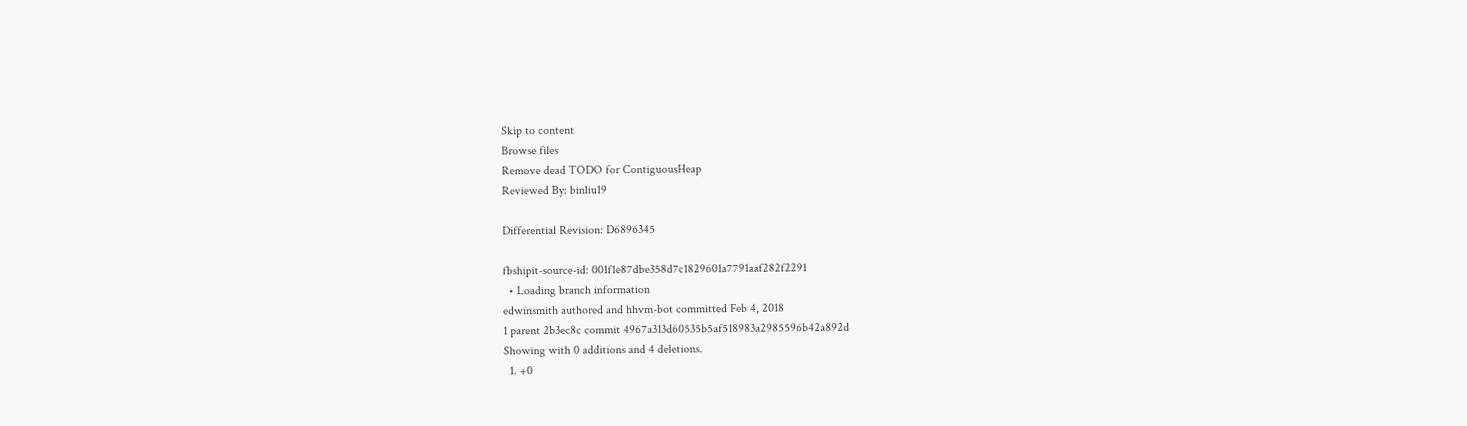Skip to content
Browse files
Remove dead TODO for ContiguousHeap
Reviewed By: binliu19

Differential Revision: D6896345

fbshipit-source-id: 001f1e87dbe358d7c1829601a7791aaf282f2291
  • Loading branch information
edwinsmith authored and hhvm-bot committed Feb 4, 2018
1 parent 2b3ec8c commit 4967a313d60535b5af518983a2985596b42a892d
Showing with 0 additions and 4 deletions.
  1. +0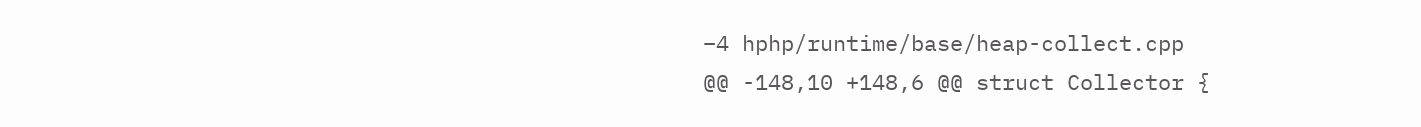−4 hphp/runtime/base/heap-collect.cpp
@@ -148,10 +148,6 @@ struct Collector {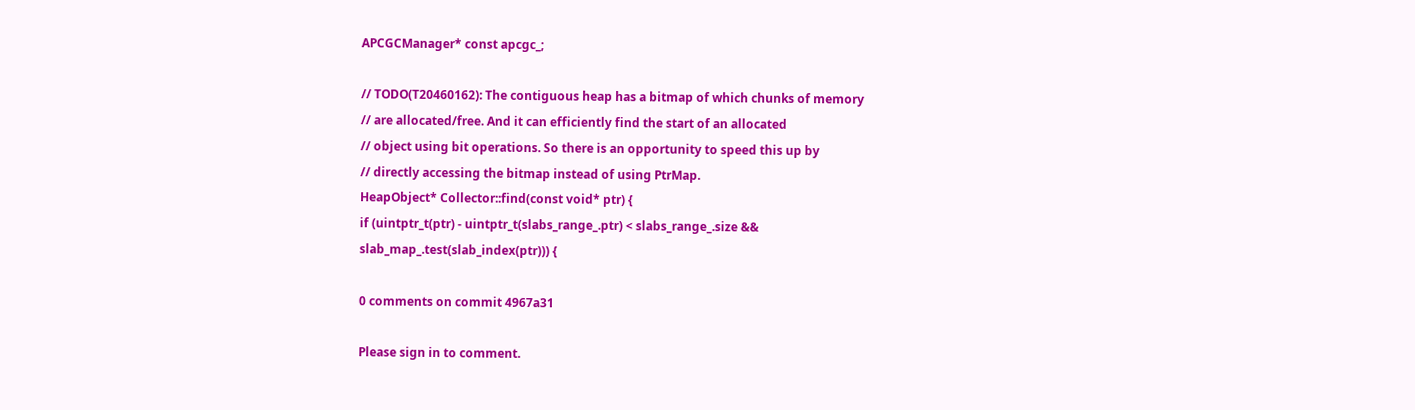APCGCManager* const apcgc_;

// TODO(T20460162): The contiguous heap has a bitmap of which chunks of memory
// are allocated/free. And it can efficiently find the start of an allocated
// object using bit operations. So there is an opportunity to speed this up by
// directly accessing the bitmap instead of using PtrMap.
HeapObject* Collector::find(const void* ptr) {
if (uintptr_t(ptr) - uintptr_t(slabs_range_.ptr) < slabs_range_.size &&
slab_map_.test(slab_index(ptr))) {

0 comments on commit 4967a31

Please sign in to comment.